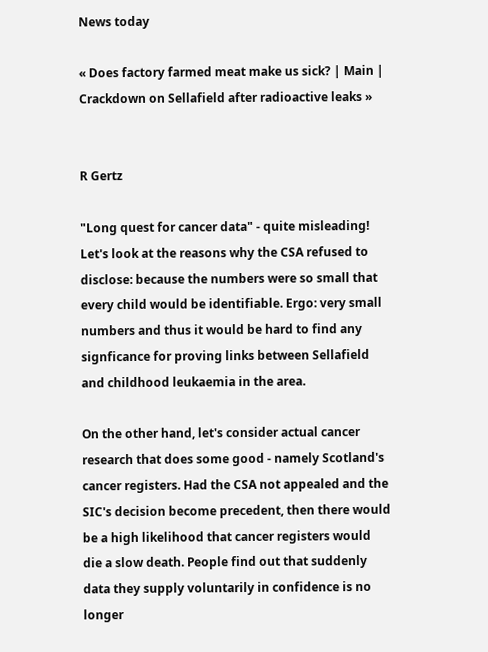News today

« Does factory farmed meat make us sick? | Main | Crackdown on Sellafield after radioactive leaks »


R Gertz

"Long quest for cancer data" - quite misleading! Let's look at the reasons why the CSA refused to disclose: because the numbers were so small that every child would be identifiable. Ergo: very small numbers and thus it would be hard to find any signficance for proving links between Sellafield and childhood leukaemia in the area.

On the other hand, let's consider actual cancer research that does some good - namely Scotland's cancer registers. Had the CSA not appealed and the SIC's decision become precedent, then there would be a high likelihood that cancer registers would die a slow death. People find out that suddenly data they supply voluntarily in confidence is no longer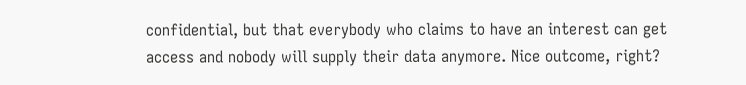confidential, but that everybody who claims to have an interest can get access and nobody will supply their data anymore. Nice outcome, right?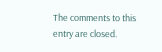The comments to this entry are closed.